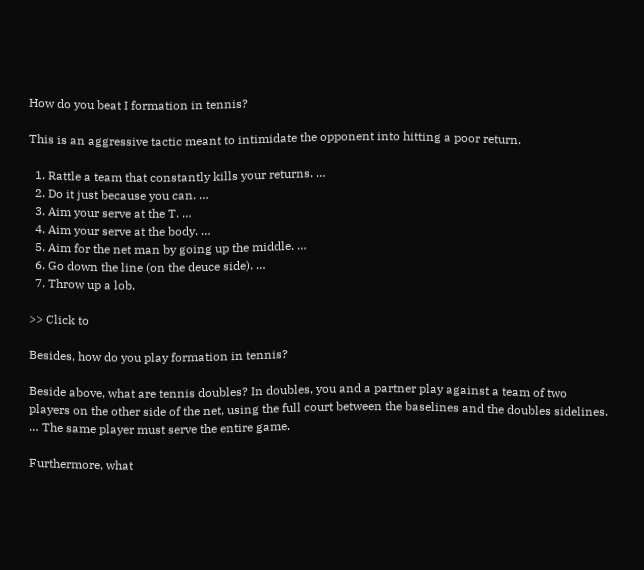How do you beat I formation in tennis?

This is an aggressive tactic meant to intimidate the opponent into hitting a poor return.

  1. Rattle a team that constantly kills your returns. …
  2. Do it just because you can. …
  3. Aim your serve at the T. …
  4. Aim your serve at the body. …
  5. Aim for the net man by going up the middle. …
  6. Go down the line (on the deuce side). …
  7. Throw up a lob.

>> Click to

Besides, how do you play formation in tennis?

Beside above, what are tennis doubles? In doubles, you and a partner play against a team of two players on the other side of the net, using the full court between the baselines and the doubles sidelines. … The same player must serve the entire game.

Furthermore, what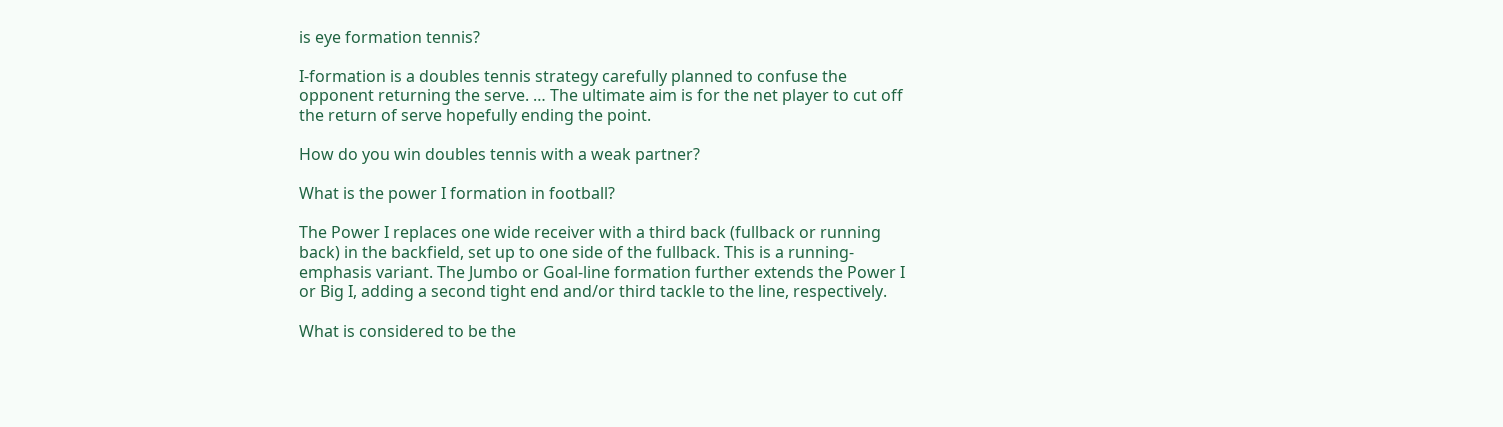is eye formation tennis?

I-formation is a doubles tennis strategy carefully planned to confuse the opponent returning the serve. … The ultimate aim is for the net player to cut off the return of serve hopefully ending the point.

How do you win doubles tennis with a weak partner?

What is the power I formation in football?

The Power I replaces one wide receiver with a third back (fullback or running back) in the backfield, set up to one side of the fullback. This is a running-emphasis variant. The Jumbo or Goal-line formation further extends the Power I or Big I, adding a second tight end and/or third tackle to the line, respectively.

What is considered to be the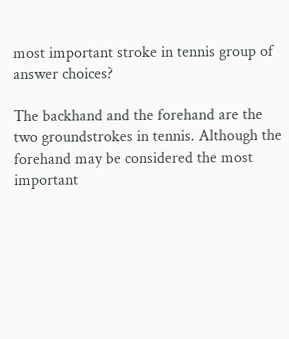most important stroke in tennis group of answer choices?

The backhand and the forehand are the two groundstrokes in tennis. Although the forehand may be considered the most important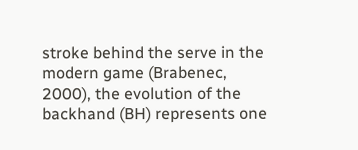stroke behind the serve in the modern game (Brabenec, 2000), the evolution of the backhand (BH) represents one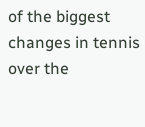of the biggest changes in tennis over the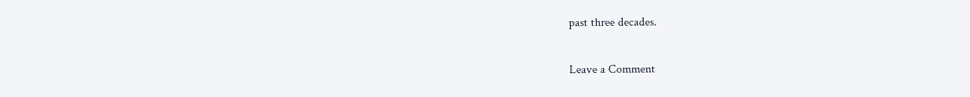past three decades.

Leave a Comment